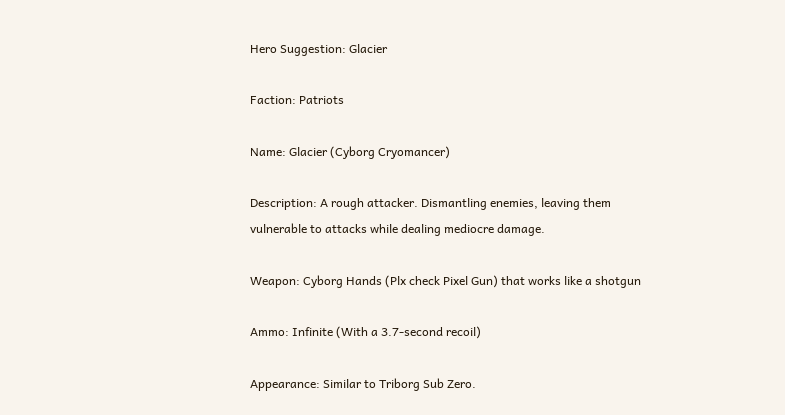Hero Suggestion: Glacier

Faction: Patriots

Name: Glacier (Cyborg Cryomancer)

Description: A rough attacker. Dismantling enemies, leaving them vulnerable to attacks while dealing mediocre damage.

Weapon: Cyborg Hands (Plx check Pixel Gun) that works like a shotgun

Ammo: Infinite (With a 3.7-second recoil)

Appearance: Similar to Triborg Sub Zero.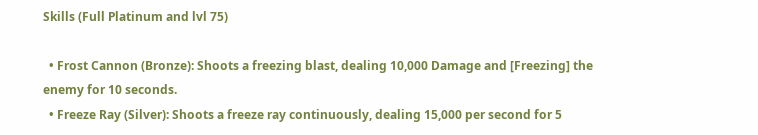Skills (Full Platinum and lvl 75)

  • Frost Cannon (Bronze): Shoots a freezing blast, dealing 10,000 Damage and [Freezing] the enemy for 10 seconds.
  • Freeze Ray (Silver): Shoots a freeze ray continuously, dealing 15,000 per second for 5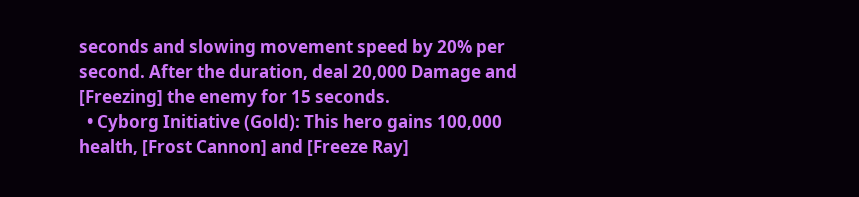seconds and slowing movement speed by 20% per second. After the duration, deal 20,000 Damage and [Freezing] the enemy for 15 seconds.
  • Cyborg Initiative (Gold): This hero gains 100,000 health, [Frost Cannon] and [Freeze Ray]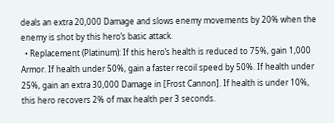deals an extra 20,000 Damage and slows enemy movements by 20% when the enemy is shot by this hero’s basic attack.
  • Replacement (Platinum): If this hero’s health is reduced to 75%, gain 1,000 Armor. If health under 50%, gain a faster recoil speed by 50%. If health under 25%, gain an extra 30,000 Damage in [Frost Cannon]. If health is under 10%, this hero recovers 2% of max health per 3 seconds.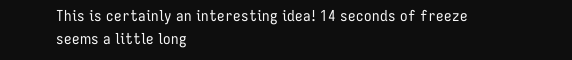This is certainly an interesting idea! 14 seconds of freeze seems a little long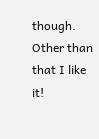though. Other than that I like it!